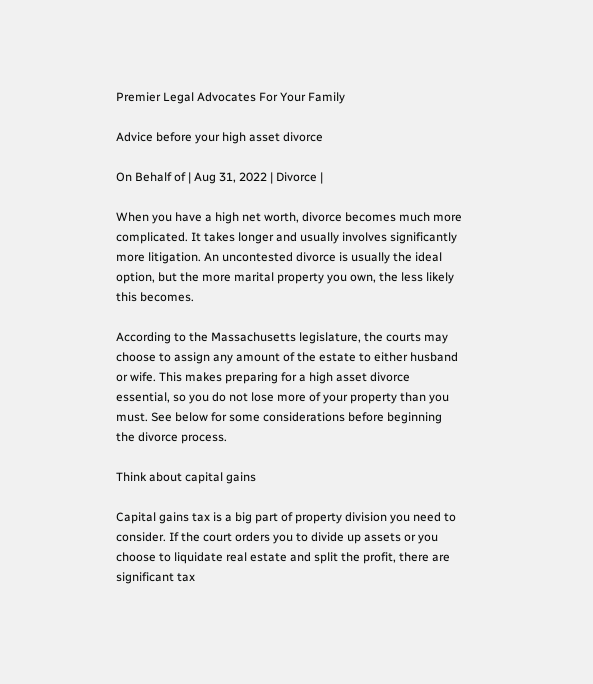Premier Legal Advocates For Your Family

Advice before your high asset divorce

On Behalf of | Aug 31, 2022 | Divorce |

When you have a high net worth, divorce becomes much more complicated. It takes longer and usually involves significantly more litigation. An uncontested divorce is usually the ideal option, but the more marital property you own, the less likely this becomes.

According to the Massachusetts legislature, the courts may choose to assign any amount of the estate to either husband or wife. This makes preparing for a high asset divorce essential, so you do not lose more of your property than you must. See below for some considerations before beginning the divorce process.

Think about capital gains

Capital gains tax is a big part of property division you need to consider. If the court orders you to divide up assets or you choose to liquidate real estate and split the profit, there are significant tax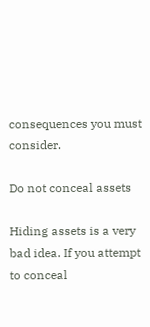consequences you must consider.

Do not conceal assets

Hiding assets is a very bad idea. If you attempt to conceal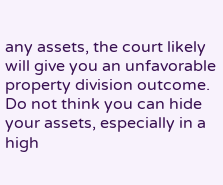any assets, the court likely will give you an unfavorable property division outcome. Do not think you can hide your assets, especially in a high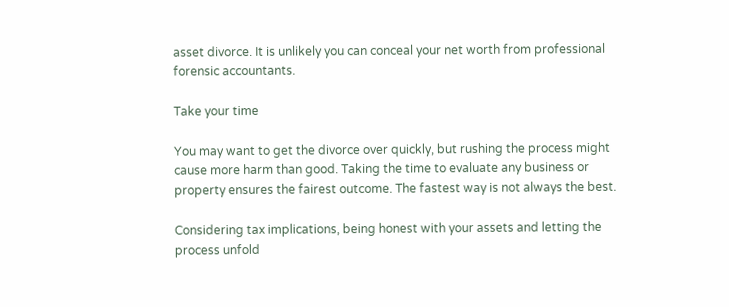asset divorce. It is unlikely you can conceal your net worth from professional forensic accountants.

Take your time

You may want to get the divorce over quickly, but rushing the process might cause more harm than good. Taking the time to evaluate any business or property ensures the fairest outcome. The fastest way is not always the best.

Considering tax implications, being honest with your assets and letting the process unfold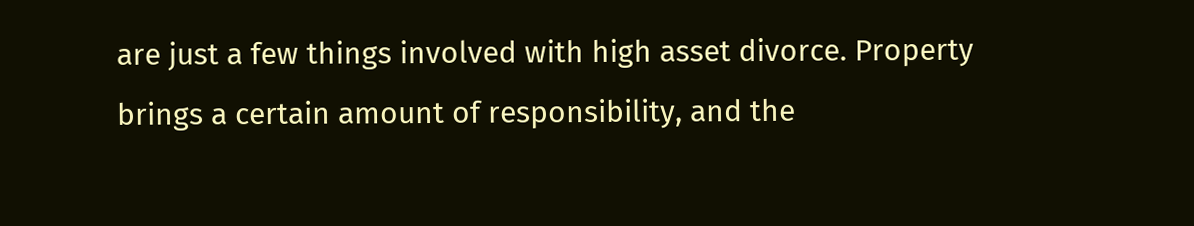are just a few things involved with high asset divorce. Property brings a certain amount of responsibility, and the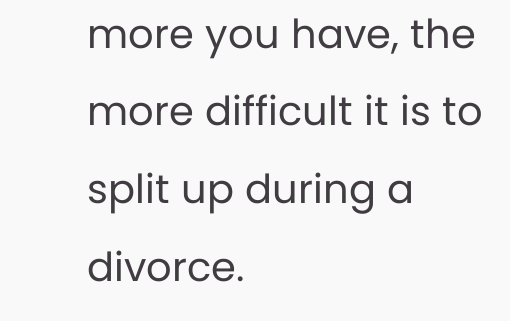more you have, the more difficult it is to split up during a divorce.